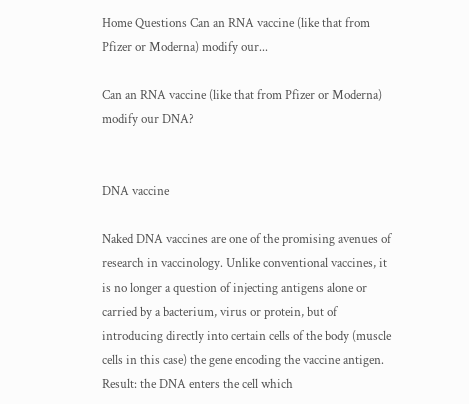Home Questions Can an RNA vaccine (like that from Pfizer or Moderna) modify our...

Can an RNA vaccine (like that from Pfizer or Moderna) modify our DNA?


DNA vaccine

Naked DNA vaccines are one of the promising avenues of research in vaccinology. Unlike conventional vaccines, it is no longer a question of injecting antigens alone or carried by a bacterium, virus or protein, but of introducing directly into certain cells of the body (muscle cells in this case) the gene encoding the vaccine antigen. Result: the DNA enters the cell which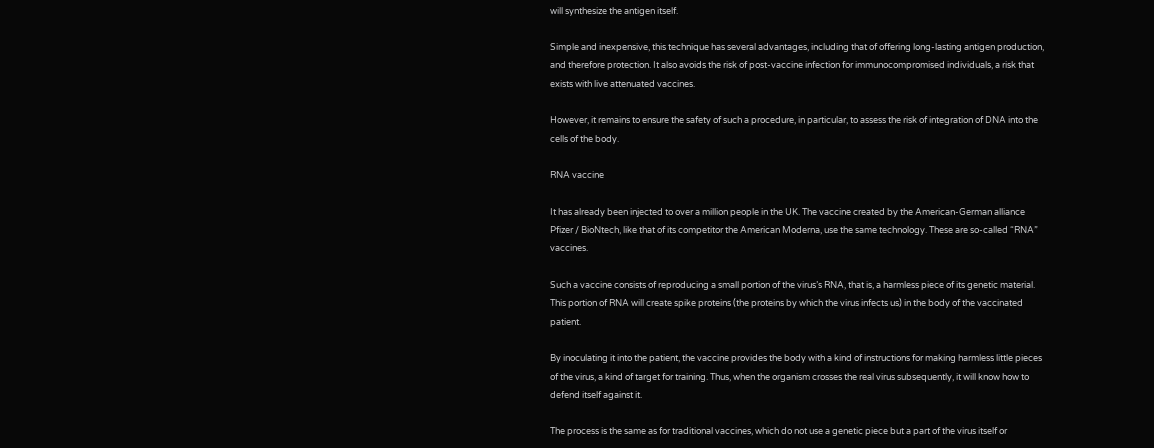will synthesize the antigen itself.

Simple and inexpensive, this technique has several advantages, including that of offering long-lasting antigen production, and therefore protection. It also avoids the risk of post-vaccine infection for immunocompromised individuals, a risk that exists with live attenuated vaccines.

However, it remains to ensure the safety of such a procedure, in particular, to assess the risk of integration of DNA into the cells of the body.

RNA vaccine

It has already been injected to over a million people in the UK. The vaccine created by the American-German alliance Pfizer / BioNtech, like that of its competitor the American Moderna, use the same technology. These are so-called “RNA” vaccines.

Such a vaccine consists of reproducing a small portion of the virus’s RNA, that is, a harmless piece of its genetic material. This portion of RNA will create spike proteins (the proteins by which the virus infects us) in the body of the vaccinated patient.

By inoculating it into the patient, the vaccine provides the body with a kind of instructions for making harmless little pieces of the virus, a kind of target for training. Thus, when the organism crosses the real virus subsequently, it will know how to defend itself against it.

The process is the same as for traditional vaccines, which do not use a genetic piece but a part of the virus itself or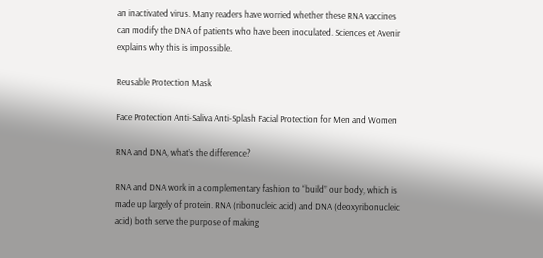an inactivated virus. Many readers have worried whether these RNA vaccines can modify the DNA of patients who have been inoculated. Sciences et Avenir explains why this is impossible.

Reusable Protection Mask

Face Protection Anti-Saliva Anti-Splash Facial Protection for Men and Women

RNA and DNA, what’s the difference?

RNA and DNA work in a complementary fashion to “build” our body, which is made up largely of protein. RNA (ribonucleic acid) and DNA (deoxyribonucleic acid) both serve the purpose of making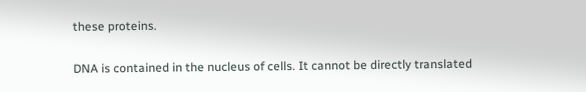these proteins.

DNA is contained in the nucleus of cells. It cannot be directly translated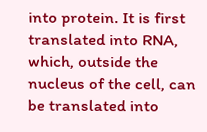into protein. It is first translated into RNA, which, outside the nucleus of the cell, can be translated into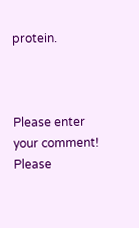protein.



Please enter your comment!
Please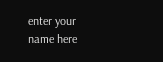enter your name here